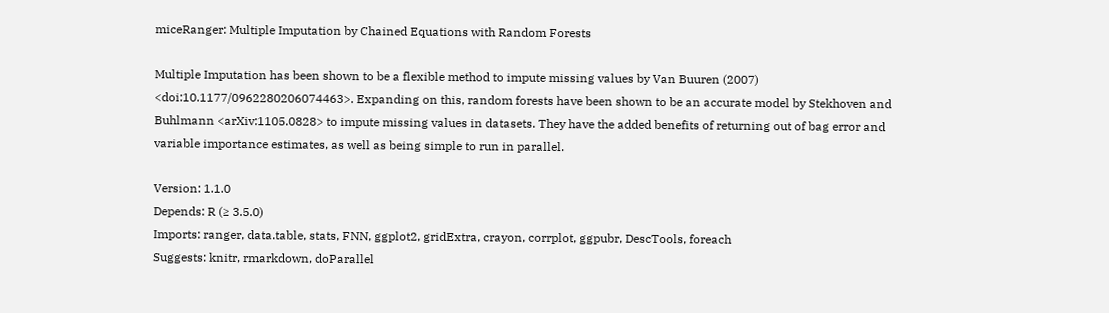miceRanger: Multiple Imputation by Chained Equations with Random Forests

Multiple Imputation has been shown to be a flexible method to impute missing values by Van Buuren (2007) <doi:10.1177/0962280206074463>. Expanding on this, random forests have been shown to be an accurate model by Stekhoven and Buhlmann <arXiv:1105.0828> to impute missing values in datasets. They have the added benefits of returning out of bag error and variable importance estimates, as well as being simple to run in parallel.

Version: 1.1.0
Depends: R (≥ 3.5.0)
Imports: ranger, data.table, stats, FNN, ggplot2, gridExtra, crayon, corrplot, ggpubr, DescTools, foreach
Suggests: knitr, rmarkdown, doParallel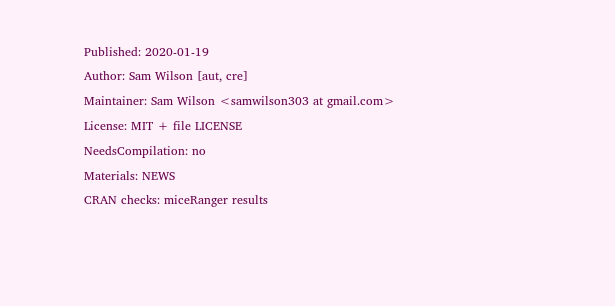Published: 2020-01-19
Author: Sam Wilson [aut, cre]
Maintainer: Sam Wilson <samwilson303 at gmail.com>
License: MIT + file LICENSE
NeedsCompilation: no
Materials: NEWS
CRAN checks: miceRanger results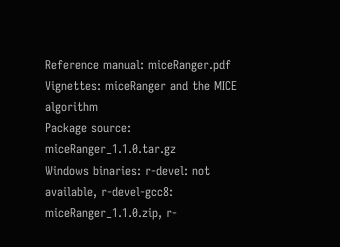Reference manual: miceRanger.pdf
Vignettes: miceRanger and the MICE algorithm
Package source: miceRanger_1.1.0.tar.gz
Windows binaries: r-devel: not available, r-devel-gcc8: miceRanger_1.1.0.zip, r-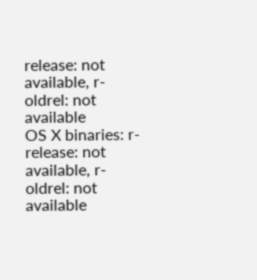release: not available, r-oldrel: not available
OS X binaries: r-release: not available, r-oldrel: not available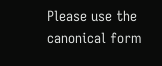Please use the canonical form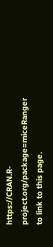https://CRAN.R-project.org/package=miceRanger to link to this page.